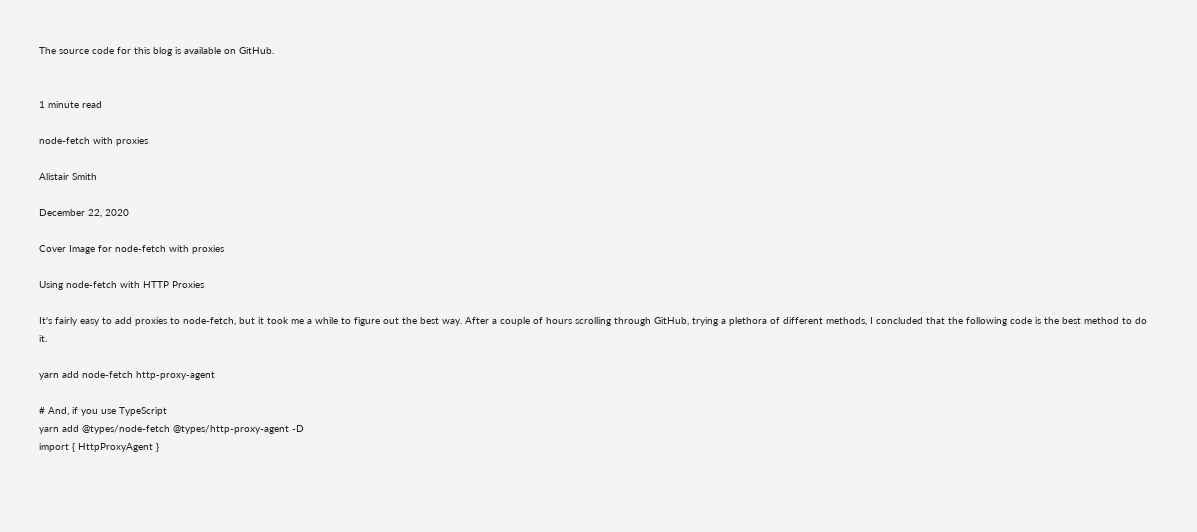The source code for this blog is available on GitHub.


1 minute read

node-fetch with proxies

Alistair Smith

December 22, 2020

Cover Image for node-fetch with proxies

Using node-fetch with HTTP Proxies

It's fairly easy to add proxies to node-fetch, but it took me a while to figure out the best way. After a couple of hours scrolling through GitHub, trying a plethora of different methods, I concluded that the following code is the best method to do it.

yarn add node-fetch http-proxy-agent

# And, if you use TypeScript
yarn add @types/node-fetch @types/http-proxy-agent -D
import { HttpProxyAgent }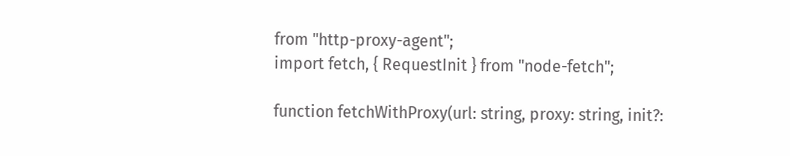from "http-proxy-agent";
import fetch, { RequestInit } from "node-fetch";

function fetchWithProxy(url: string, proxy: string, init?: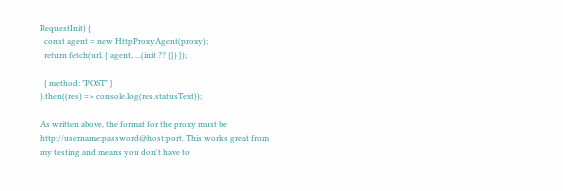RequestInit) {
  const agent = new HttpProxyAgent(proxy);
  return fetch(url, { agent, ...(init ?? {}) });

  { method: "POST" }
).then((res) => console.log(res.statusText));

As written above, the format for the proxy must be http://username:password@host:port. This works great from my testing and means you don't have to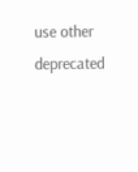use other deprecated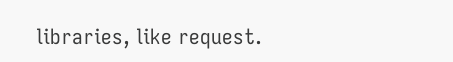libraries, like request.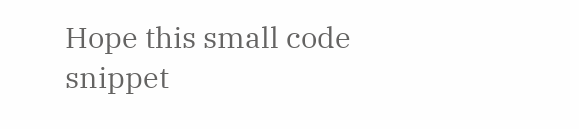Hope this small code snippet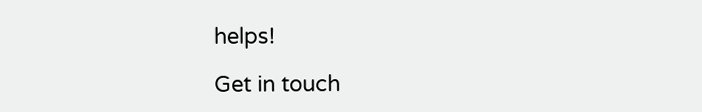helps!

Get in touch